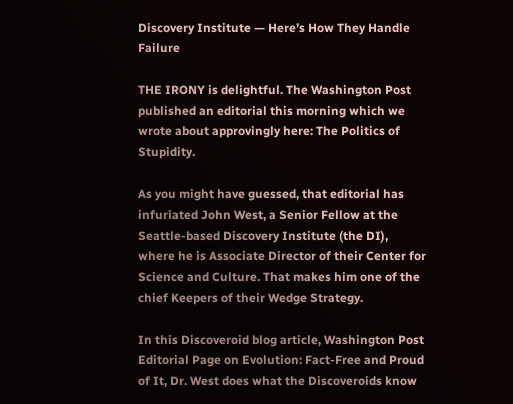Discovery Institute — Here’s How They Handle Failure

THE IRONY is delightful. The Washington Post published an editorial this morning which we wrote about approvingly here: The Politics of Stupidity.

As you might have guessed, that editorial has infuriated John West, a Senior Fellow at the Seattle-based Discovery Institute (the DI), where he is Associate Director of their Center for Science and Culture. That makes him one of the chief Keepers of their Wedge Strategy.

In this Discoveroid blog article, Washington Post Editorial Page on Evolution: Fact-Free and Proud of It, Dr. West does what the Discoveroids know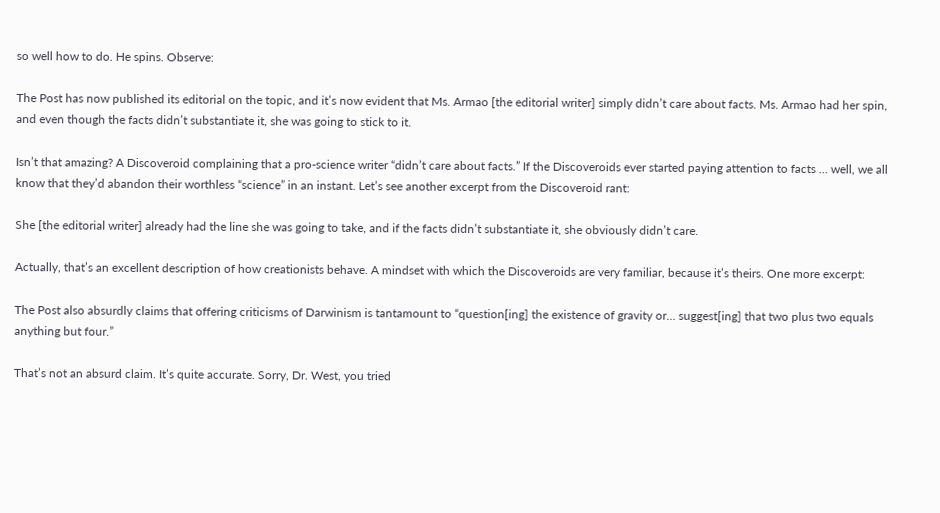so well how to do. He spins. Observe:

The Post has now published its editorial on the topic, and it’s now evident that Ms. Armao [the editorial writer] simply didn’t care about facts. Ms. Armao had her spin, and even though the facts didn’t substantiate it, she was going to stick to it.

Isn’t that amazing? A Discoveroid complaining that a pro-science writer “didn’t care about facts.” If the Discoveroids ever started paying attention to facts … well, we all know that they’d abandon their worthless “science” in an instant. Let’s see another excerpt from the Discoveroid rant:

She [the editorial writer] already had the line she was going to take, and if the facts didn’t substantiate it, she obviously didn’t care.

Actually, that’s an excellent description of how creationists behave. A mindset with which the Discoveroids are very familiar, because it’s theirs. One more excerpt:

The Post also absurdly claims that offering criticisms of Darwinism is tantamount to “question[ing] the existence of gravity or… suggest[ing] that two plus two equals anything but four.”

That’s not an absurd claim. It’s quite accurate. Sorry, Dr. West, you tried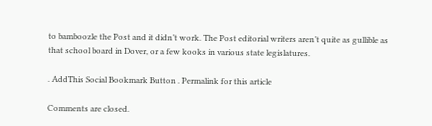to bamboozle the Post and it didn’t work. The Post editorial writers aren’t quite as gullible as that school board in Dover, or a few kooks in various state legislatures.

. AddThis Social Bookmark Button . Permalink for this article

Comments are closed.